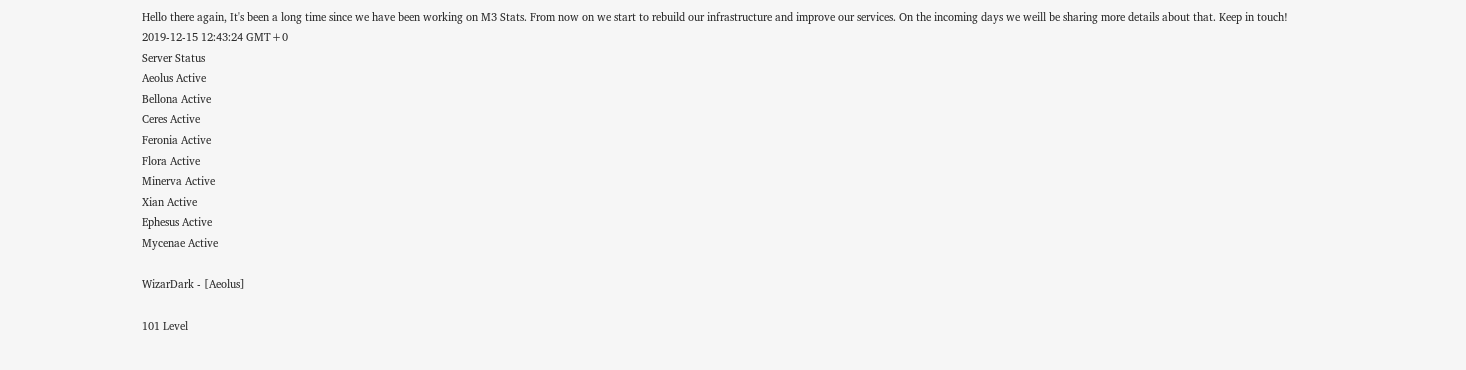Hello there again, It's been a long time since we have been working on M3 Stats. From now on we start to rebuild our infrastructure and improve our services. On the incoming days we weill be sharing more details about that. Keep in touch!
2019-12-15 12:43:24 GMT+0
Server Status
Aeolus Active
Bellona Active
Ceres Active
Feronia Active
Flora Active
Minerva Active
Xian Active
Ephesus Active
Mycenae Active

WizarDark - [Aeolus]

101 Level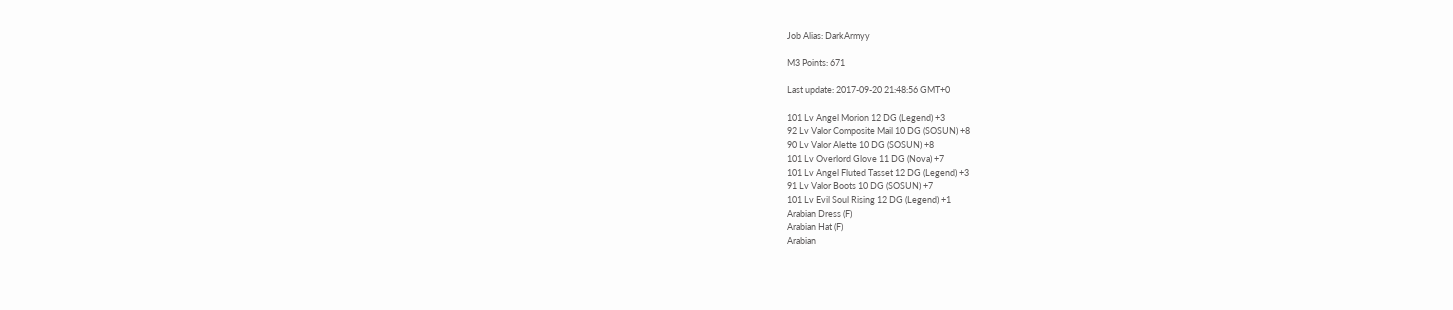Job Alias: DarkArmyy

M3 Points: 671

Last update: 2017-09-20 21:48:56 GMT+0

101 Lv Angel Morion 12 DG (Legend) +3
92 Lv Valor Composite Mail 10 DG (SOSUN) +8
90 Lv Valor Alette 10 DG (SOSUN) +8
101 Lv Overlord Glove 11 DG (Nova) +7
101 Lv Angel Fluted Tasset 12 DG (Legend) +3
91 Lv Valor Boots 10 DG (SOSUN) +7
101 Lv Evil Soul Rising 12 DG (Legend) +1
Arabian Dress (F)
Arabian Hat (F)
Arabian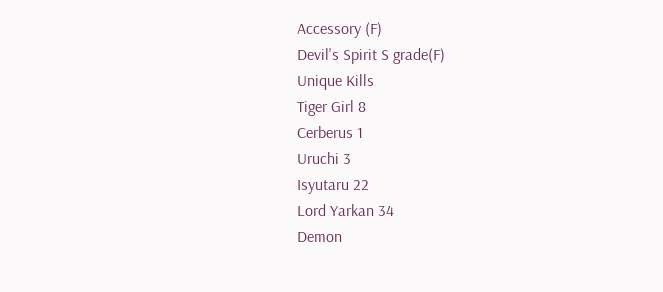Accessory (F)
Devil's Spirit S grade(F)
Unique Kills
Tiger Girl 8
Cerberus 1
Uruchi 3
Isyutaru 22
Lord Yarkan 34
Demon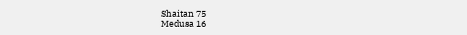Shaitan 75
Medusa 16